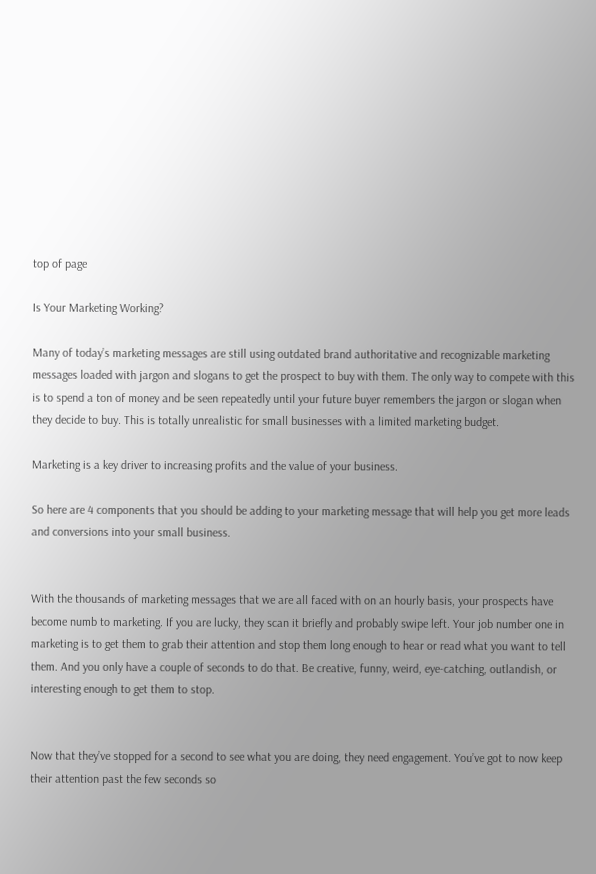top of page

Is Your Marketing Working?

Many of today’s marketing messages are still using outdated brand authoritative and recognizable marketing messages loaded with jargon and slogans to get the prospect to buy with them. The only way to compete with this is to spend a ton of money and be seen repeatedly until your future buyer remembers the jargon or slogan when they decide to buy. This is totally unrealistic for small businesses with a limited marketing budget.

Marketing is a key driver to increasing profits and the value of your business.

So here are 4 components that you should be adding to your marketing message that will help you get more leads and conversions into your small business.


With the thousands of marketing messages that we are all faced with on an hourly basis, your prospects have become numb to marketing. If you are lucky, they scan it briefly and probably swipe left. Your job number one in marketing is to get them to grab their attention and stop them long enough to hear or read what you want to tell them. And you only have a couple of seconds to do that. Be creative, funny, weird, eye-catching, outlandish, or interesting enough to get them to stop.


Now that they’ve stopped for a second to see what you are doing, they need engagement. You’ve got to now keep their attention past the few seconds so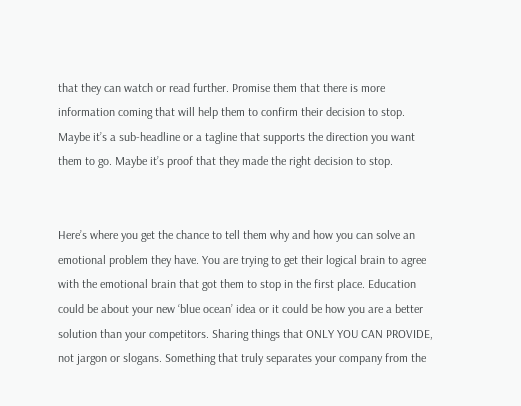that they can watch or read further. Promise them that there is more information coming that will help them to confirm their decision to stop. Maybe it’s a sub-headline or a tagline that supports the direction you want them to go. Maybe it’s proof that they made the right decision to stop.


Here’s where you get the chance to tell them why and how you can solve an emotional problem they have. You are trying to get their logical brain to agree with the emotional brain that got them to stop in the first place. Education could be about your new ‘blue ocean’ idea or it could be how you are a better solution than your competitors. Sharing things that ONLY YOU CAN PROVIDE, not jargon or slogans. Something that truly separates your company from the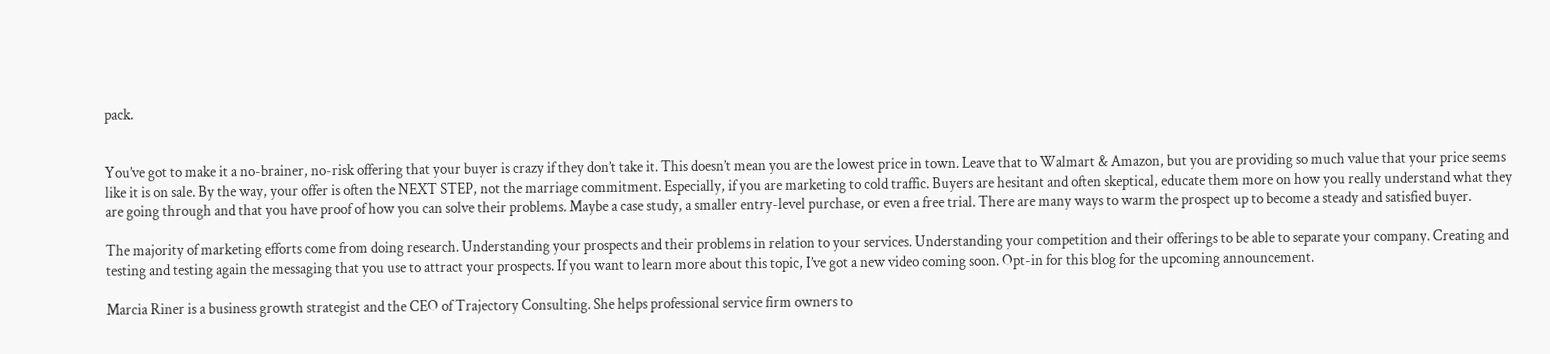pack.


You’ve got to make it a no-brainer, no-risk offering that your buyer is crazy if they don’t take it. This doesn’t mean you are the lowest price in town. Leave that to Walmart & Amazon, but you are providing so much value that your price seems like it is on sale. By the way, your offer is often the NEXT STEP, not the marriage commitment. Especially, if you are marketing to cold traffic. Buyers are hesitant and often skeptical, educate them more on how you really understand what they are going through and that you have proof of how you can solve their problems. Maybe a case study, a smaller entry-level purchase, or even a free trial. There are many ways to warm the prospect up to become a steady and satisfied buyer.

The majority of marketing efforts come from doing research. Understanding your prospects and their problems in relation to your services. Understanding your competition and their offerings to be able to separate your company. Creating and testing and testing again the messaging that you use to attract your prospects. If you want to learn more about this topic, I’ve got a new video coming soon. Opt-in for this blog for the upcoming announcement.

Marcia Riner is a business growth strategist and the CEO of Trajectory Consulting. She helps professional service firm owners to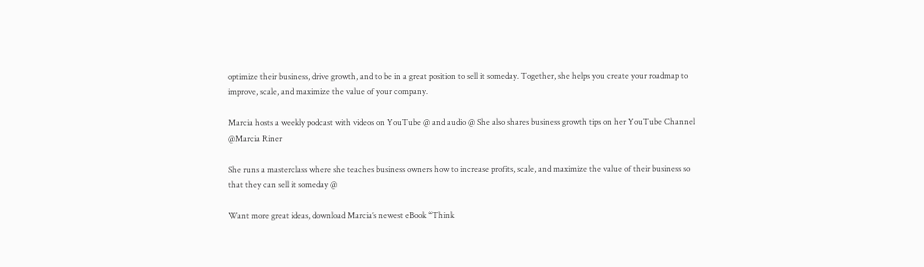optimize their business, drive growth, and to be in a great position to sell it someday. Together, she helps you create your roadmap to improve, scale, and maximize the value of your company.

Marcia hosts a weekly podcast with videos on YouTube @ and audio @ She also shares business growth tips on her YouTube Channel @Marcia Riner

She runs a masterclass where she teaches business owners how to increase profits, scale, and maximize the value of their business so that they can sell it someday @

Want more great ideas, download Marcia’s newest eBook “Think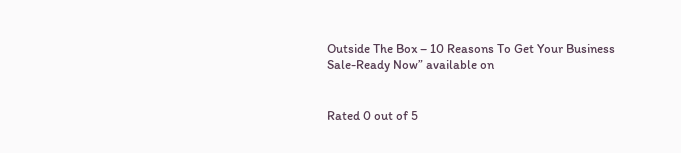Outside The Box – 10 Reasons To Get Your Business Sale-Ready Now” available on


Rated 0 out of 5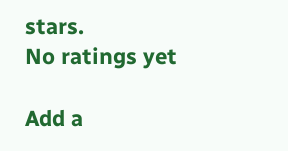stars.
No ratings yet

Add a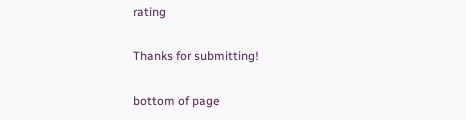rating

Thanks for submitting!

bottom of page